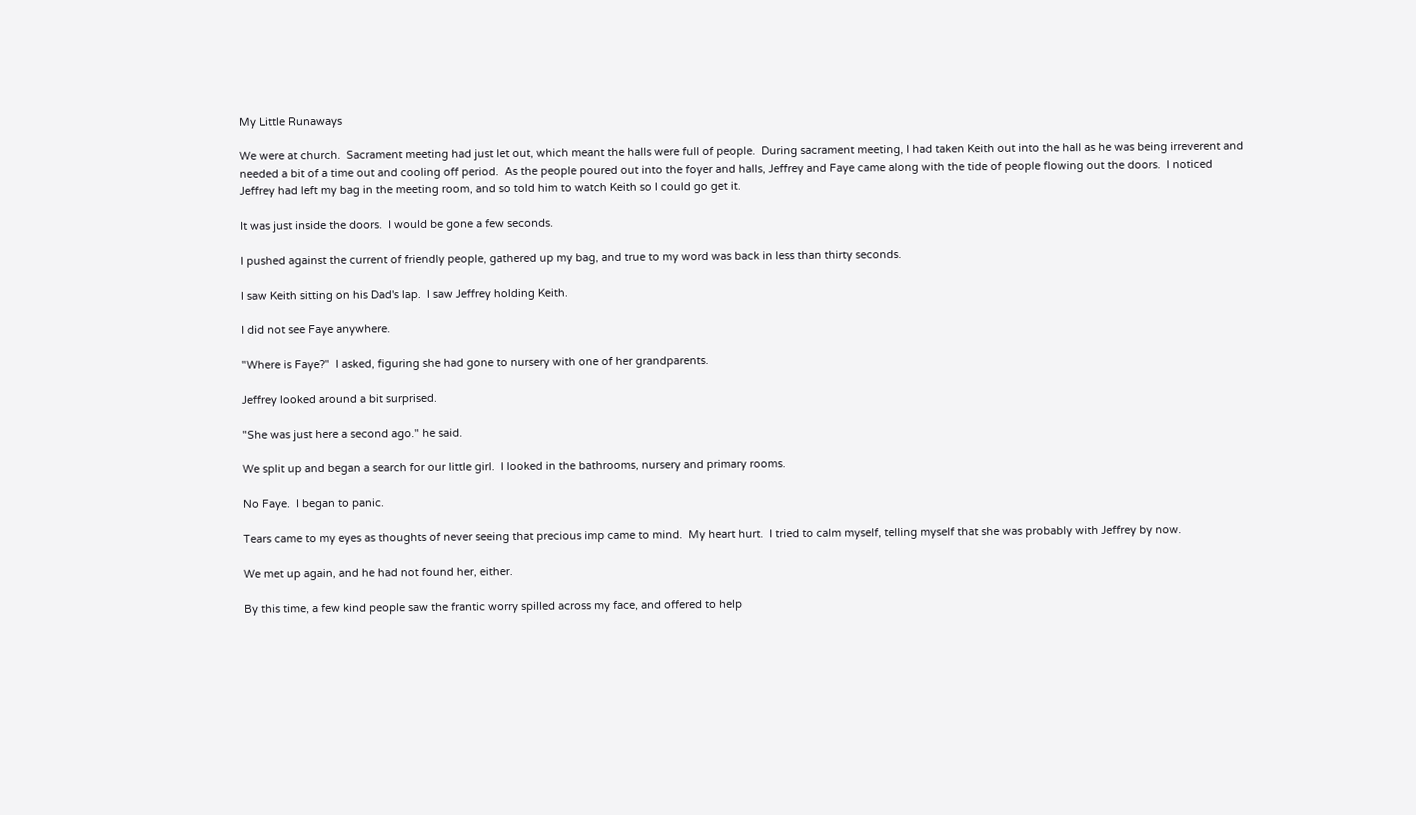My Little Runaways

We were at church.  Sacrament meeting had just let out, which meant the halls were full of people.  During sacrament meeting, I had taken Keith out into the hall as he was being irreverent and needed a bit of a time out and cooling off period.  As the people poured out into the foyer and halls, Jeffrey and Faye came along with the tide of people flowing out the doors.  I noticed Jeffrey had left my bag in the meeting room, and so told him to watch Keith so I could go get it.

It was just inside the doors.  I would be gone a few seconds.

I pushed against the current of friendly people, gathered up my bag, and true to my word was back in less than thirty seconds.

I saw Keith sitting on his Dad's lap.  I saw Jeffrey holding Keith.

I did not see Faye anywhere.

"Where is Faye?"  I asked, figuring she had gone to nursery with one of her grandparents.

Jeffrey looked around a bit surprised.

"She was just here a second ago." he said.

We split up and began a search for our little girl.  I looked in the bathrooms, nursery and primary rooms.

No Faye.  I began to panic.

Tears came to my eyes as thoughts of never seeing that precious imp came to mind.  My heart hurt.  I tried to calm myself, telling myself that she was probably with Jeffrey by now.

We met up again, and he had not found her, either.

By this time, a few kind people saw the frantic worry spilled across my face, and offered to help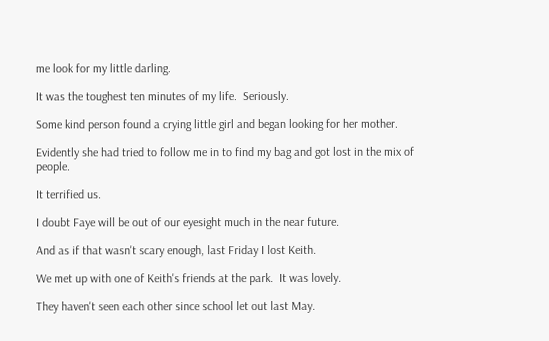me look for my little darling.

It was the toughest ten minutes of my life.  Seriously.

Some kind person found a crying little girl and began looking for her mother.

Evidently she had tried to follow me in to find my bag and got lost in the mix of people.

It terrified us.

I doubt Faye will be out of our eyesight much in the near future.

And as if that wasn't scary enough, last Friday I lost Keith.

We met up with one of Keith's friends at the park.  It was lovely.

They haven't seen each other since school let out last May.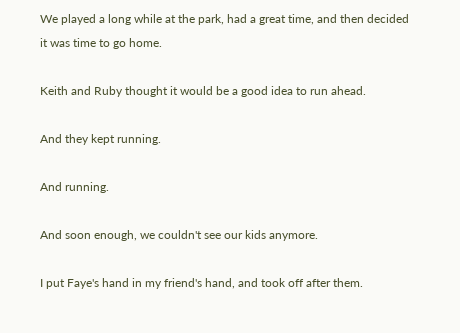We played a long while at the park, had a great time, and then decided it was time to go home.

Keith and Ruby thought it would be a good idea to run ahead.

And they kept running.

And running.

And soon enough, we couldn't see our kids anymore.

I put Faye's hand in my friend's hand, and took off after them.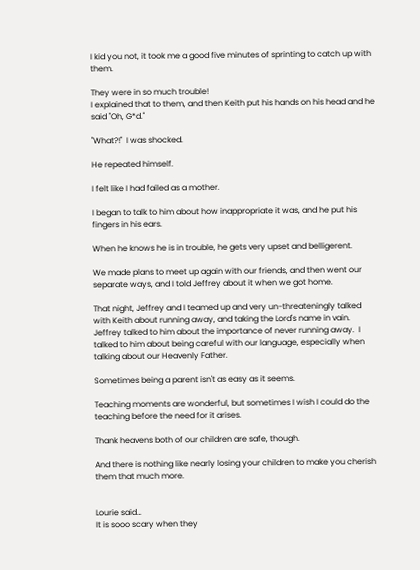I kid you not, it took me a good five minutes of sprinting to catch up with them.

They were in so much trouble!
I explained that to them, and then Keith put his hands on his head and he said "Oh, G*d."

"What?!"  I was shocked.

He repeated himself.

I felt like I had failed as a mother.

I began to talk to him about how inappropriate it was, and he put his fingers in his ears.

When he knows he is in trouble, he gets very upset and belligerent.

We made plans to meet up again with our friends, and then went our separate ways, and I told Jeffrey about it when we got home.

That night, Jeffrey and I teamed up and very un-threateningly talked with Keith about running away, and taking the Lord's name in vain.  Jeffrey talked to him about the importance of never running away.  I talked to him about being careful with our language, especially when talking about our Heavenly Father.

Sometimes being a parent isn't as easy as it seems.

Teaching moments are wonderful, but sometimes I wish I could do the teaching before the need for it arises.

Thank heavens both of our children are safe, though.

And there is nothing like nearly losing your children to make you cherish them that much more.


Lourie said…
It is sooo scary when they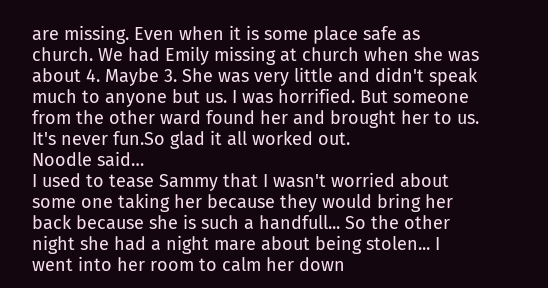are missing. Even when it is some place safe as church. We had Emily missing at church when she was about 4. Maybe 3. She was very little and didn't speak much to anyone but us. I was horrified. But someone from the other ward found her and brought her to us. It's never fun.So glad it all worked out.
Noodle said…
I used to tease Sammy that I wasn't worried about some one taking her because they would bring her back because she is such a handfull... So the other night she had a night mare about being stolen... I went into her room to calm her down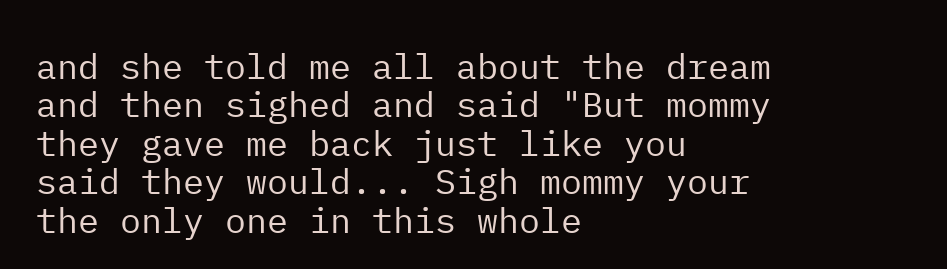and she told me all about the dream and then sighed and said "But mommy they gave me back just like you said they would... Sigh mommy your the only one in this whole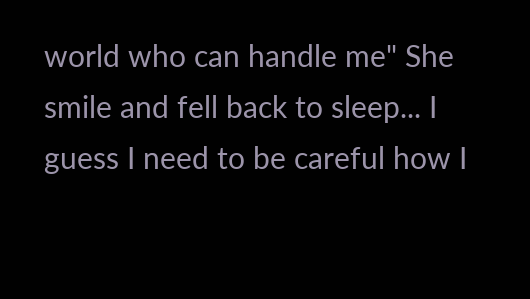world who can handle me" She smile and fell back to sleep... I guess I need to be careful how I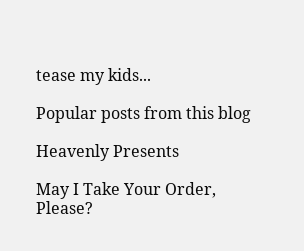tease my kids...

Popular posts from this blog

Heavenly Presents

May I Take Your Order, Please?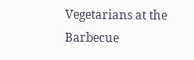Vegetarians at the Barbecue